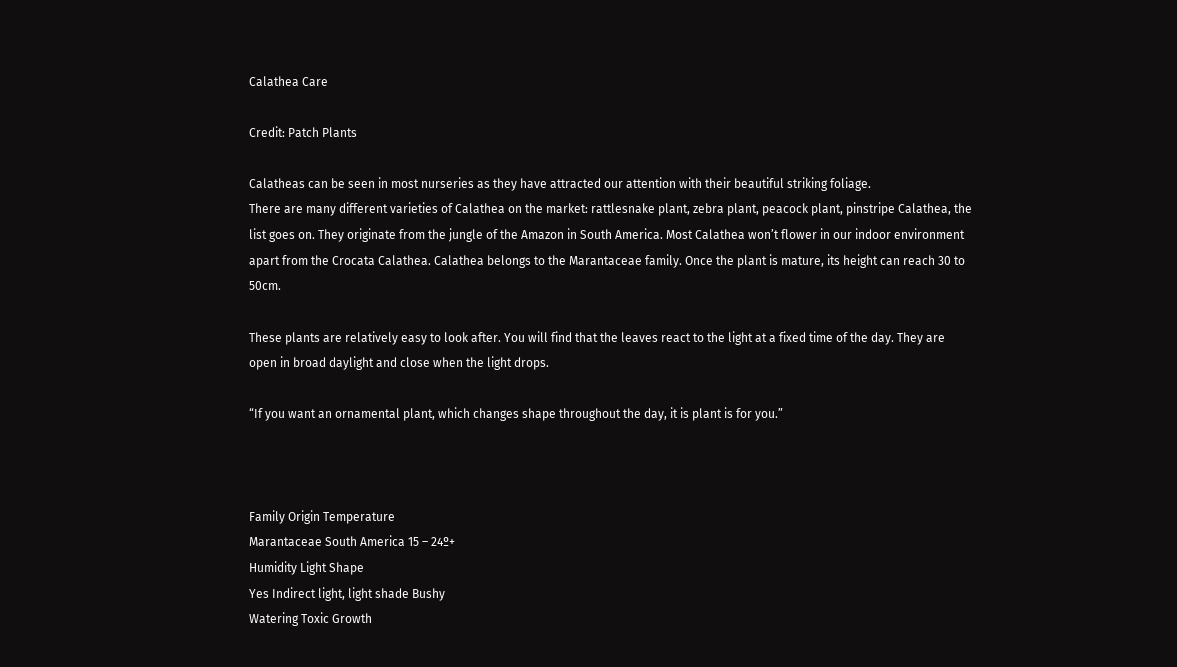Calathea Care

Credit: Patch Plants

Calatheas can be seen in most nurseries as they have attracted our attention with their beautiful striking foliage.
There are many different varieties of Calathea on the market: rattlesnake plant, zebra plant, peacock plant, pinstripe Calathea, the list goes on. They originate from the jungle of the Amazon in South America. Most Calathea won’t flower in our indoor environment apart from the Crocata Calathea. Calathea belongs to the Marantaceae family. Once the plant is mature, its height can reach 30 to 50cm.

These plants are relatively easy to look after. You will find that the leaves react to the light at a fixed time of the day. They are open in broad daylight and close when the light drops.

“If you want an ornamental plant, which changes shape throughout the day, it is plant is for you.”



Family Origin Temperature
Marantaceae South America 15 – 24º+
Humidity Light Shape
Yes Indirect light, light shade Bushy
Watering Toxic Growth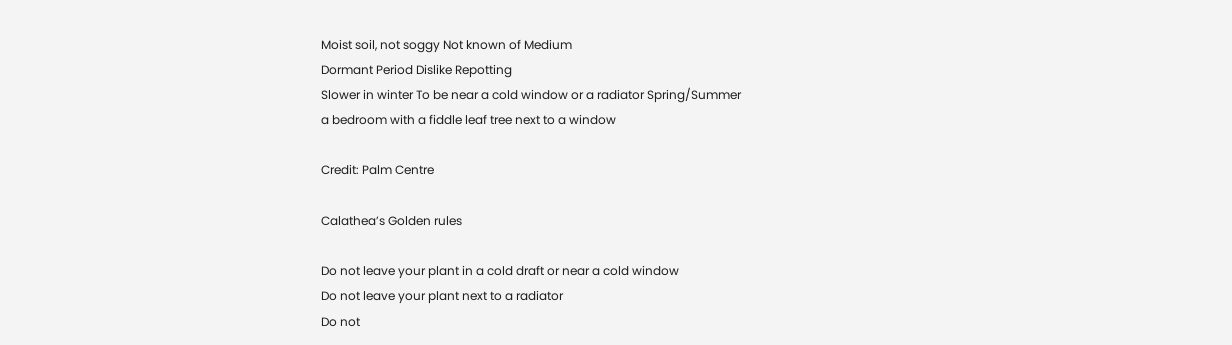Moist soil, not soggy Not known of Medium
Dormant Period Dislike Repotting
Slower in winter To be near a cold window or a radiator Spring/Summer
a bedroom with a fiddle leaf tree next to a window

Credit: Palm Centre

Calathea’s Golden rules

Do not leave your plant in a cold draft or near a cold window
Do not leave your plant next to a radiator
Do not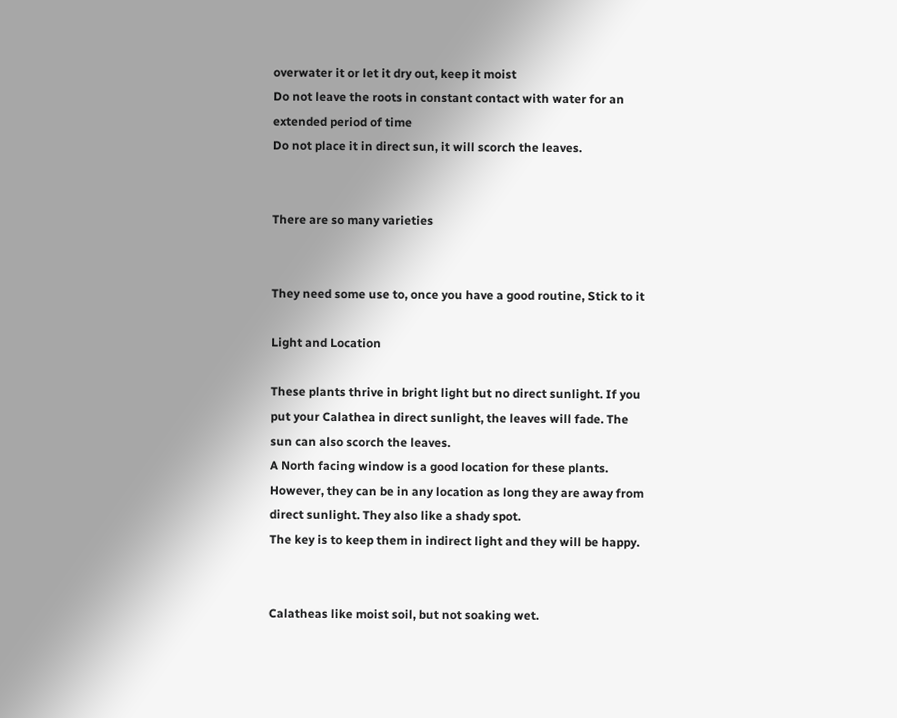overwater it or let it dry out, keep it moist
Do not leave the roots in constant contact with water for an extended period of time
Do not place it in direct sun, it will scorch the leaves.


There are so many varieties


They need some use to, once you have a good routine, Stick to it

Light and Location

These plants thrive in bright light but no direct sunlight. If you put your Calathea in direct sunlight, the leaves will fade. The sun can also scorch the leaves.
A North facing window is a good location for these plants. However, they can be in any location as long they are away from direct sunlight. They also like a shady spot.
The key is to keep them in indirect light and they will be happy.


Calatheas like moist soil, but not soaking wet.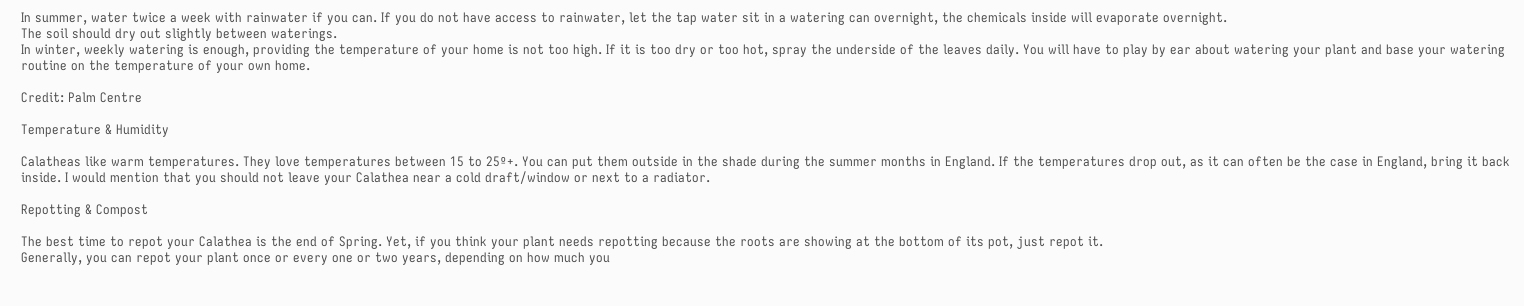In summer, water twice a week with rainwater if you can. If you do not have access to rainwater, let the tap water sit in a watering can overnight, the chemicals inside will evaporate overnight.
The soil should dry out slightly between waterings.
In winter, weekly watering is enough, providing the temperature of your home is not too high. If it is too dry or too hot, spray the underside of the leaves daily. You will have to play by ear about watering your plant and base your watering routine on the temperature of your own home.

Credit: Palm Centre

Temperature & Humidity

Calatheas like warm temperatures. They love temperatures between 15 to 25º+. You can put them outside in the shade during the summer months in England. If the temperatures drop out, as it can often be the case in England, bring it back inside. I would mention that you should not leave your Calathea near a cold draft/window or next to a radiator.

Repotting & Compost

The best time to repot your Calathea is the end of Spring. Yet, if you think your plant needs repotting because the roots are showing at the bottom of its pot, just repot it.
Generally, you can repot your plant once or every one or two years, depending on how much you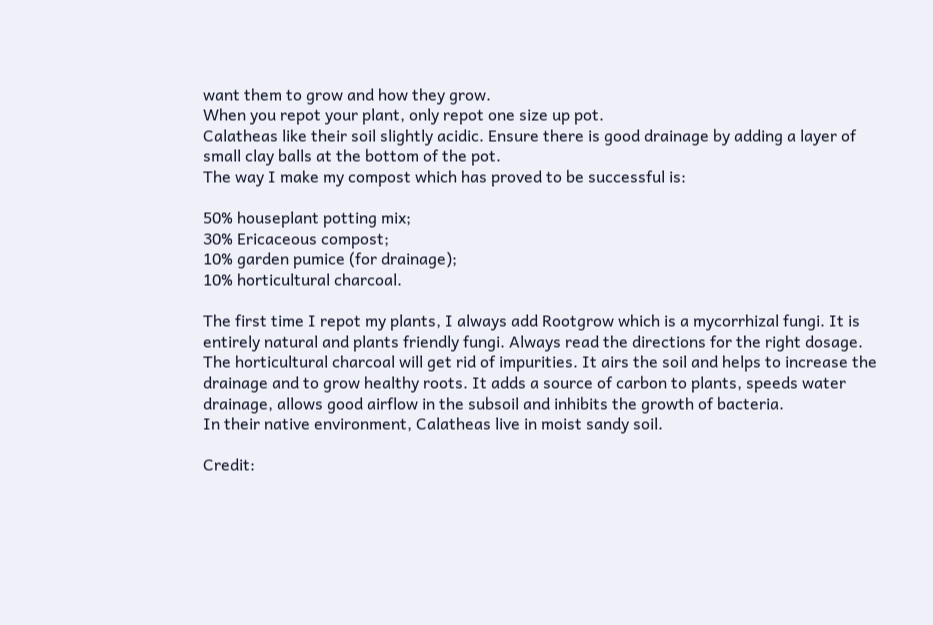want them to grow and how they grow.
When you repot your plant, only repot one size up pot.
Calatheas like their soil slightly acidic. Ensure there is good drainage by adding a layer of small clay balls at the bottom of the pot.
The way I make my compost which has proved to be successful is:

50% houseplant potting mix;
30% Ericaceous compost;
10% garden pumice (for drainage);
10% horticultural charcoal.

The first time I repot my plants, I always add Rootgrow which is a mycorrhizal fungi. It is entirely natural and plants friendly fungi. Always read the directions for the right dosage.
The horticultural charcoal will get rid of impurities. It airs the soil and helps to increase the drainage and to grow healthy roots. It adds a source of carbon to plants, speeds water drainage, allows good airflow in the subsoil and inhibits the growth of bacteria.
In their native environment, Calatheas live in moist sandy soil.

Credit: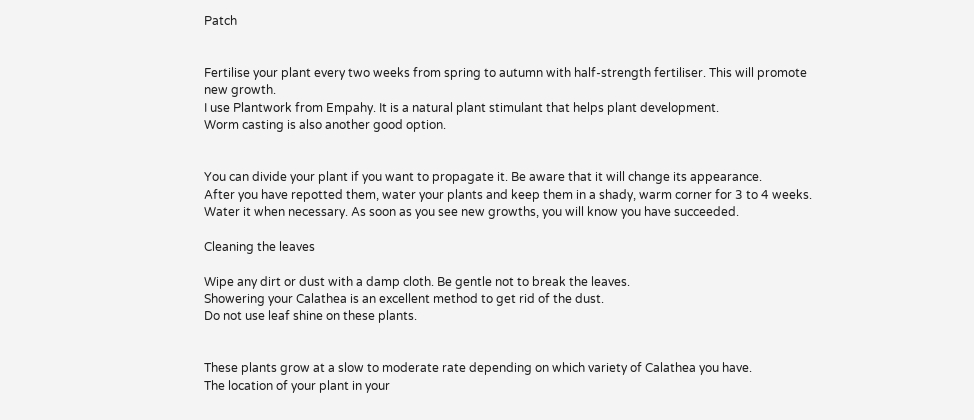Patch


Fertilise your plant every two weeks from spring to autumn with half-strength fertiliser. This will promote new growth.
I use Plantwork from Empahy. It is a natural plant stimulant that helps plant development.
Worm casting is also another good option.


You can divide your plant if you want to propagate it. Be aware that it will change its appearance.
After you have repotted them, water your plants and keep them in a shady, warm corner for 3 to 4 weeks. Water it when necessary. As soon as you see new growths, you will know you have succeeded.

Cleaning the leaves

Wipe any dirt or dust with a damp cloth. Be gentle not to break the leaves.
Showering your Calathea is an excellent method to get rid of the dust.
Do not use leaf shine on these plants.


These plants grow at a slow to moderate rate depending on which variety of Calathea you have.
The location of your plant in your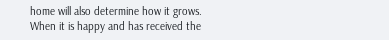home will also determine how it grows. When it is happy and has received the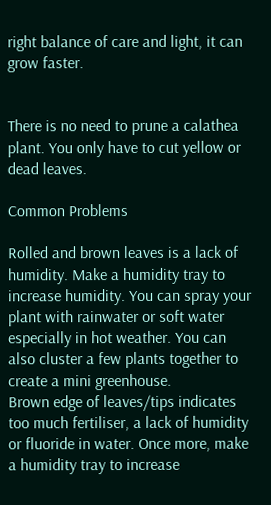right balance of care and light, it can grow faster.


There is no need to prune a calathea plant. You only have to cut yellow or dead leaves.

Common Problems

Rolled and brown leaves is a lack of humidity. Make a humidity tray to increase humidity. You can spray your plant with rainwater or soft water especially in hot weather. You can also cluster a few plants together to create a mini greenhouse.
Brown edge of leaves/tips indicates too much fertiliser, a lack of humidity or fluoride in water. Once more, make a humidity tray to increase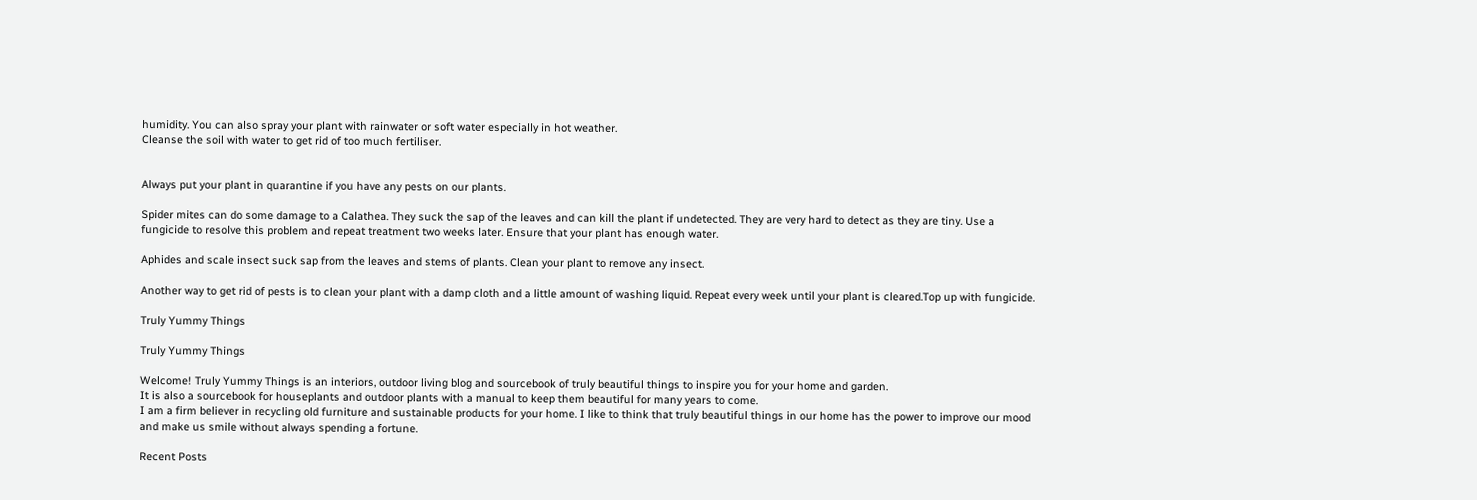humidity. You can also spray your plant with rainwater or soft water especially in hot weather.
Cleanse the soil with water to get rid of too much fertiliser.


Always put your plant in quarantine if you have any pests on our plants.

Spider mites can do some damage to a Calathea. They suck the sap of the leaves and can kill the plant if undetected. They are very hard to detect as they are tiny. Use a fungicide to resolve this problem and repeat treatment two weeks later. Ensure that your plant has enough water.

Aphides and scale insect suck sap from the leaves and stems of plants. Clean your plant to remove any insect.

Another way to get rid of pests is to clean your plant with a damp cloth and a little amount of washing liquid. Repeat every week until your plant is cleared.Top up with fungicide.

Truly Yummy Things

Truly Yummy Things

Welcome! Truly Yummy Things is an interiors, outdoor living blog and sourcebook of truly beautiful things to inspire you for your home and garden.
It is also a sourcebook for houseplants and outdoor plants with a manual to keep them beautiful for many years to come.
I am a firm believer in recycling old furniture and sustainable products for your home. I like to think that truly beautiful things in our home has the power to improve our mood and make us smile without always spending a fortune.

Recent Posts